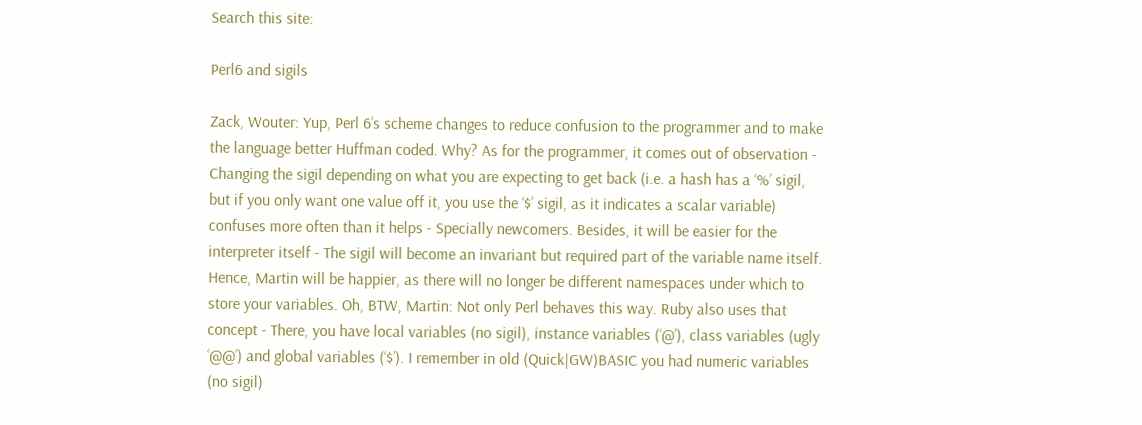Search this site:

Perl6 and sigils

Zack, Wouter: Yup, Perl 6’s scheme changes to reduce confusion to the programmer and to make the language better Huffman coded. Why? As for the programmer, it comes out of observation - Changing the sigil depending on what you are expecting to get back (i.e. a hash has a ‘%’ sigil, but if you only want one value off it, you use the ‘$’ sigil, as it indicates a scalar variable) confuses more often than it helps - Specially newcomers. Besides, it will be easier for the interpreter itself - The sigil will become an invariant but required part of the variable name itself. Hence, Martin will be happier, as there will no longer be different namespaces under which to store your variables. Oh, BTW, Martin: Not only Perl behaves this way. Ruby also uses that concept - There, you have local variables (no sigil), instance variables (‘@’), class variables (ugly ‘@@’) and global variables (‘$’). I remember in old (Quick|GW)BASIC you had numeric variables (no sigil)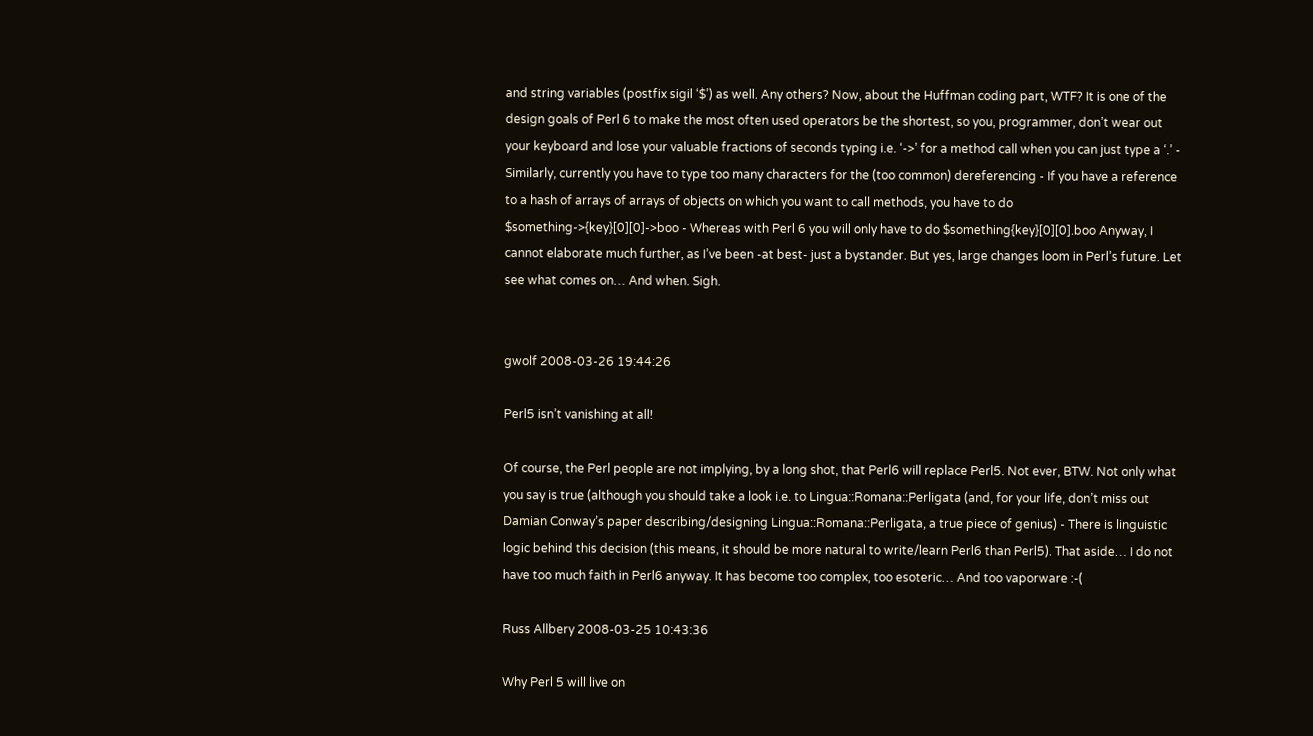and string variables (postfix sigil ‘$’) as well. Any others? Now, about the Huffman coding part, WTF? It is one of the design goals of Perl 6 to make the most often used operators be the shortest, so you, programmer, don’t wear out your keyboard and lose your valuable fractions of seconds typing i.e. ‘->’ for a method call when you can just type a ‘.’ - Similarly, currently you have to type too many characters for the (too common) dereferencing - If you have a reference to a hash of arrays of arrays of objects on which you want to call methods, you have to do $something->{key}[0][0]->boo - Whereas with Perl 6 you will only have to do $something{key}[0][0].boo Anyway, I cannot elaborate much further, as I’ve been -at best- just a bystander. But yes, large changes loom in Perl’s future. Let see what comes on… And when. Sigh.


gwolf 2008-03-26 19:44:26

Perl5 isn’t vanishing at all!

Of course, the Perl people are not implying, by a long shot, that Perl6 will replace Perl5. Not ever, BTW. Not only what you say is true (although you should take a look i.e. to Lingua::Romana::Perligata (and, for your life, don’t miss out Damian Conway’s paper describing/designing Lingua::Romana::Perligata, a true piece of genius) - There is linguistic logic behind this decision (this means, it should be more natural to write/learn Perl6 than Perl5). That aside… I do not have too much faith in Perl6 anyway. It has become too complex, too esoteric… And too vaporware :-(

Russ Allbery 2008-03-25 10:43:36

Why Perl 5 will live on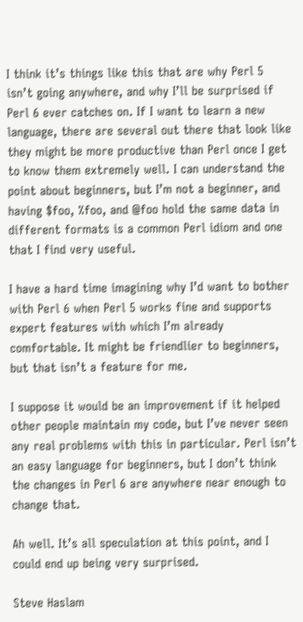I think it’s things like this that are why Perl 5 isn’t going anywhere, and why I’ll be surprised if Perl 6 ever catches on. If I want to learn a new language, there are several out there that look like they might be more productive than Perl once I get to know them extremely well. I can understand the point about beginners, but I’m not a beginner, and having $foo, %foo, and @foo hold the same data in different formats is a common Perl idiom and one that I find very useful.

I have a hard time imagining why I’d want to bother with Perl 6 when Perl 5 works fine and supports expert features with which I’m already comfortable. It might be friendlier to beginners, but that isn’t a feature for me.

I suppose it would be an improvement if it helped other people maintain my code, but I’ve never seen any real problems with this in particular. Perl isn’t an easy language for beginners, but I don’t think the changes in Perl 6 are anywhere near enough to change that.

Ah well. It’s all speculation at this point, and I could end up being very surprised.

Steve Haslam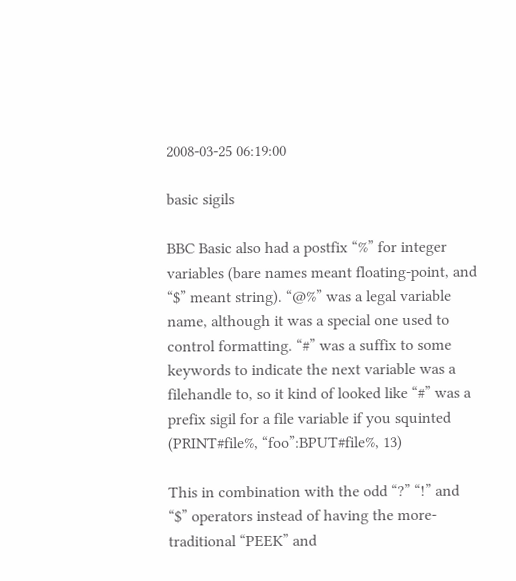2008-03-25 06:19:00

basic sigils

BBC Basic also had a postfix “%” for integer variables (bare names meant floating-point, and “$” meant string). “@%” was a legal variable name, although it was a special one used to control formatting. “#” was a suffix to some keywords to indicate the next variable was a filehandle to, so it kind of looked like “#” was a prefix sigil for a file variable if you squinted (PRINT#file%, “foo”:BPUT#file%, 13)

This in combination with the odd “?” “!” and “$” operators instead of having the more-traditional “PEEK” and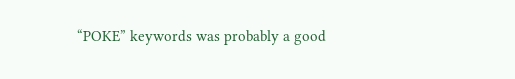“POKE” keywords was probably a good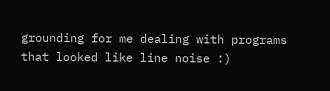grounding for me dealing with programs that looked like line noise :)